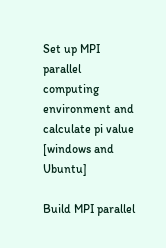Set up MPI parallel computing environment and calculate pi value [windows and Ubuntu]

Build MPI parallel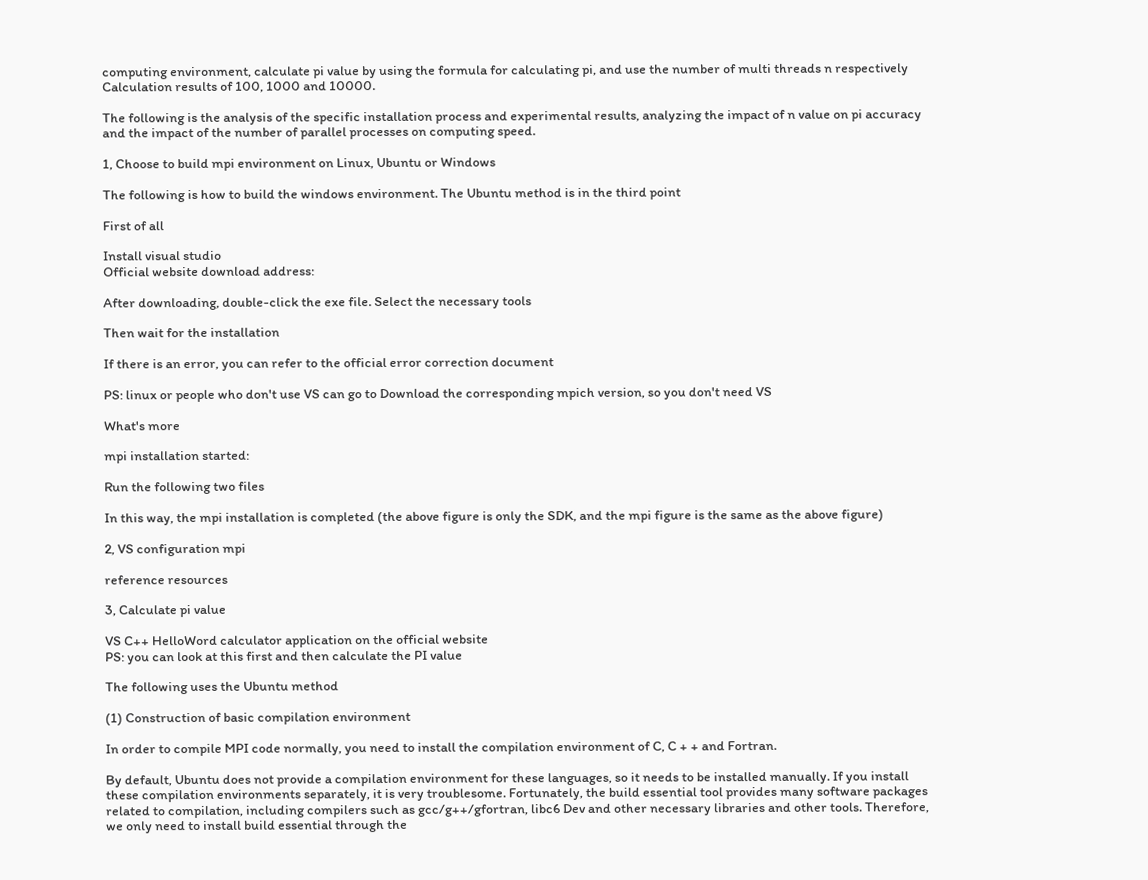computing environment, calculate pi value by using the formula for calculating pi, and use the number of multi threads n respectively Calculation results of 100, 1000 and 10000.

The following is the analysis of the specific installation process and experimental results, analyzing the impact of n value on pi accuracy and the impact of the number of parallel processes on computing speed.

1, Choose to build mpi environment on Linux, Ubuntu or Windows

The following is how to build the windows environment. The Ubuntu method is in the third point

First of all

Install visual studio
Official website download address:

After downloading, double-click the exe file. Select the necessary tools

Then wait for the installation

If there is an error, you can refer to the official error correction document

PS: linux or people who don't use VS can go to Download the corresponding mpich version, so you don't need VS

What's more

mpi installation started:

Run the following two files

In this way, the mpi installation is completed (the above figure is only the SDK, and the mpi figure is the same as the above figure)

2, VS configuration mpi

reference resources

3, Calculate pi value

VS C++ HelloWord calculator application on the official website
PS: you can look at this first and then calculate the PI value

The following uses the Ubuntu method

(1) Construction of basic compilation environment

In order to compile MPI code normally, you need to install the compilation environment of C, C + + and Fortran.

By default, Ubuntu does not provide a compilation environment for these languages, so it needs to be installed manually. If you install these compilation environments separately, it is very troublesome. Fortunately, the build essential tool provides many software packages related to compilation, including compilers such as gcc/g++/gfortran, libc6 Dev and other necessary libraries and other tools. Therefore, we only need to install build essential through the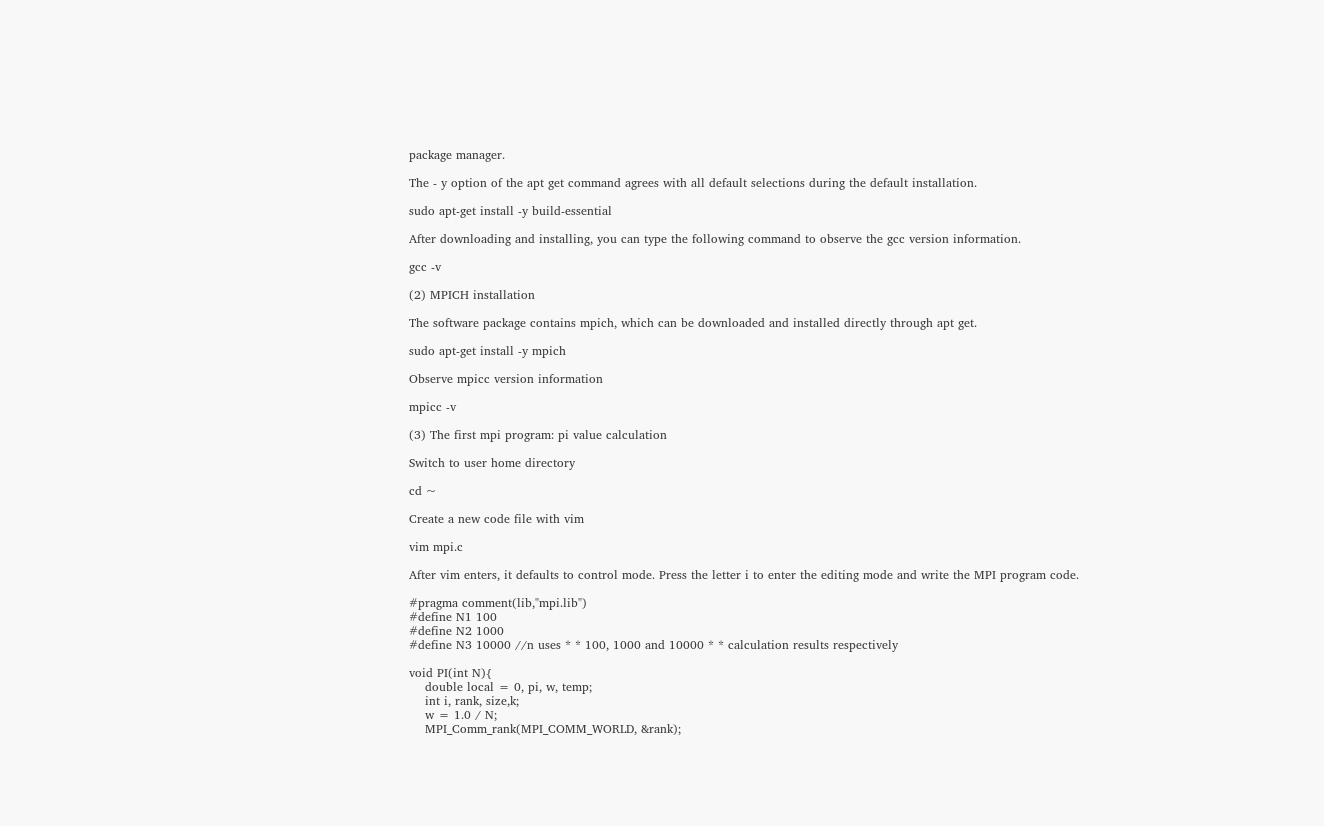package manager.

The - y option of the apt get command agrees with all default selections during the default installation.

sudo apt-get install -y build-essential

After downloading and installing, you can type the following command to observe the gcc version information.

gcc -v

(2) MPICH installation

The software package contains mpich, which can be downloaded and installed directly through apt get.

sudo apt-get install -y mpich

Observe mpicc version information

mpicc -v

(3) The first mpi program: pi value calculation

Switch to user home directory

cd ~

Create a new code file with vim

vim mpi.c

After vim enters, it defaults to control mode. Press the letter i to enter the editing mode and write the MPI program code.

#pragma comment(lib,"mpi.lib")
#define N1 100
#define N2 1000
#define N3 10000 //n uses * * 100, 1000 and 10000 * * calculation results respectively

void PI(int N){
    double local = 0, pi, w, temp;
    int i, rank, size,k;
    w = 1.0 / N;
    MPI_Comm_rank(MPI_COMM_WORLD, &rank);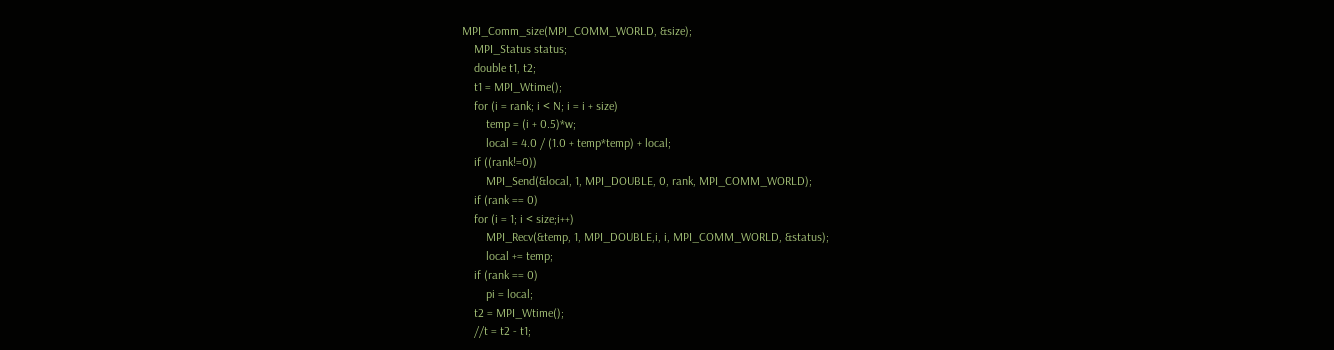MPI_Comm_size(MPI_COMM_WORLD, &size);
    MPI_Status status;
    double t1, t2;
    t1 = MPI_Wtime();
    for (i = rank; i < N; i = i + size)
        temp = (i + 0.5)*w;
        local = 4.0 / (1.0 + temp*temp) + local;
    if ((rank!=0))
        MPI_Send(&local, 1, MPI_DOUBLE, 0, rank, MPI_COMM_WORLD);
    if (rank == 0)
    for (i = 1; i < size;i++)
        MPI_Recv(&temp, 1, MPI_DOUBLE,i, i, MPI_COMM_WORLD, &status);
        local += temp;
    if (rank == 0)
        pi = local;
    t2 = MPI_Wtime();
    //t = t2 - t1;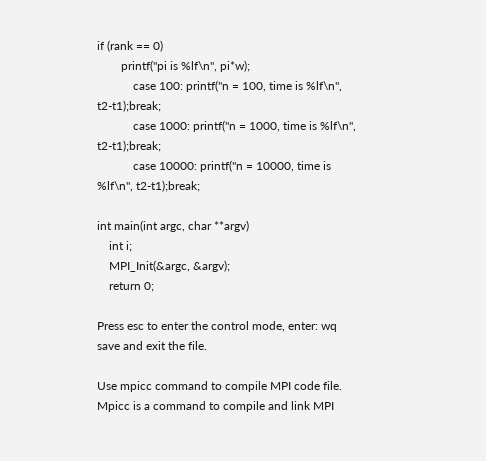if (rank == 0)
        printf("pi is %lf\n", pi*w);
            case 100: printf("n = 100, time is %lf\n", t2-t1);break;
            case 1000: printf("n = 1000, time is %lf\n", t2-t1);break;
            case 10000: printf("n = 10000, time is %lf\n", t2-t1);break;

int main(int argc, char **argv)
    int i;
    MPI_Init(&argc, &argv);
    return 0;

Press esc to enter the control mode, enter: wq save and exit the file.

Use mpicc command to compile MPI code file. Mpicc is a command to compile and link MPI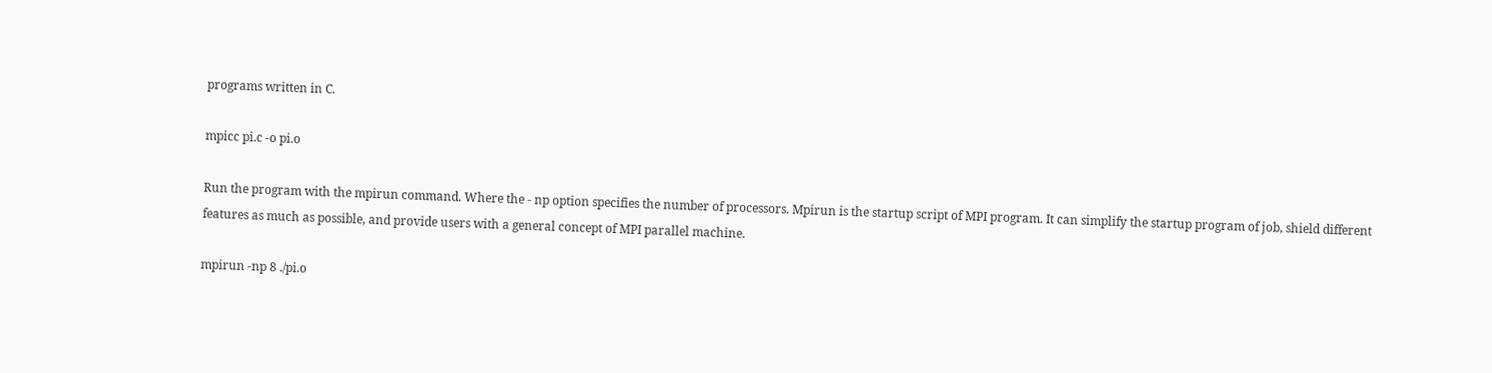programs written in C.

mpicc pi.c -o pi.o

Run the program with the mpirun command. Where the - np option specifies the number of processors. Mpirun is the startup script of MPI program. It can simplify the startup program of job, shield different features as much as possible, and provide users with a general concept of MPI parallel machine.

mpirun -np 8 ./pi.o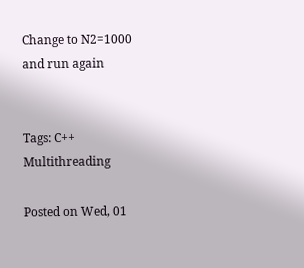Change to N2=1000 and run again


Tags: C++ Multithreading

Posted on Wed, 01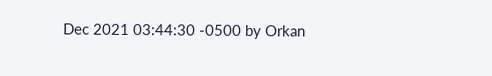Dec 2021 03:44:30 -0500 by Orkan